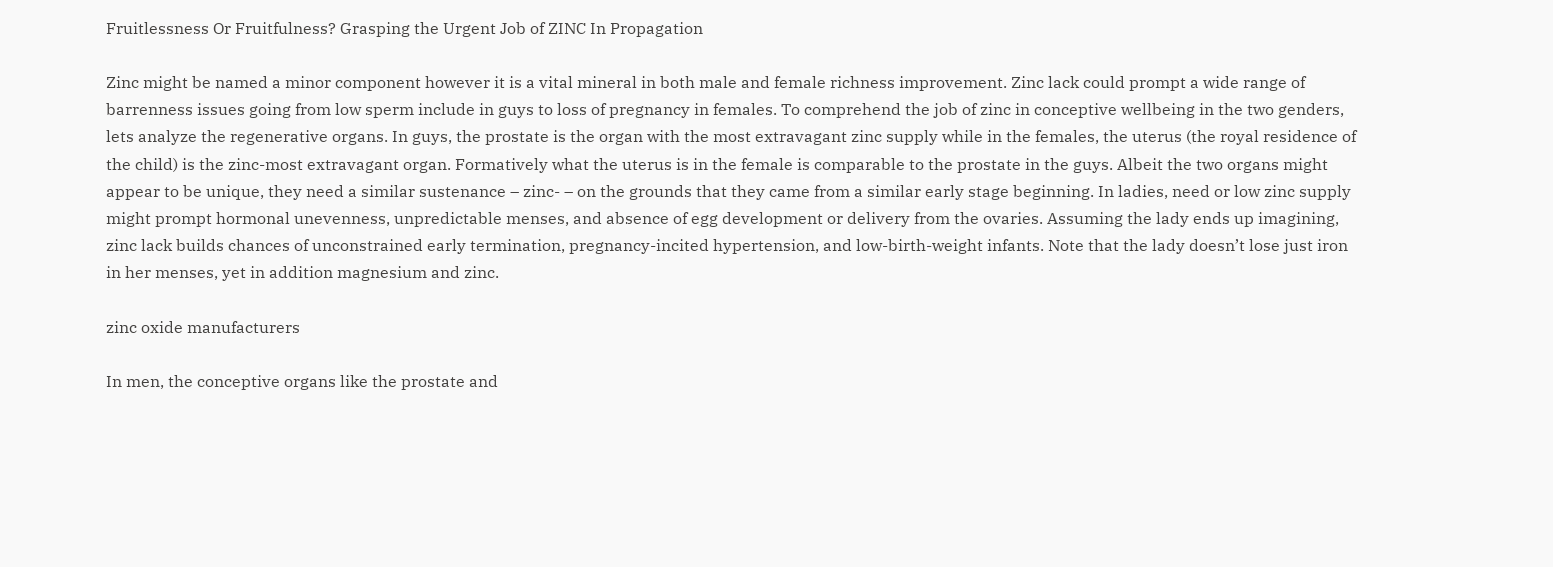Fruitlessness Or Fruitfulness? Grasping the Urgent Job of ZINC In Propagation

Zinc might be named a minor component however it is a vital mineral in both male and female richness improvement. Zinc lack could prompt a wide range of barrenness issues going from low sperm include in guys to loss of pregnancy in females. To comprehend the job of zinc in conceptive wellbeing in the two genders, lets analyze the regenerative organs. In guys, the prostate is the organ with the most extravagant zinc supply while in the females, the uterus (the royal residence of the child) is the zinc-most extravagant organ. Formatively what the uterus is in the female is comparable to the prostate in the guys. Albeit the two organs might appear to be unique, they need a similar sustenance – zinc- – on the grounds that they came from a similar early stage beginning. In ladies, need or low zinc supply might prompt hormonal unevenness, unpredictable menses, and absence of egg development or delivery from the ovaries. Assuming the lady ends up imagining, zinc lack builds chances of unconstrained early termination, pregnancy-incited hypertension, and low-birth-weight infants. Note that the lady doesn’t lose just iron in her menses, yet in addition magnesium and zinc.

zinc oxide manufacturers

In men, the conceptive organs like the prostate and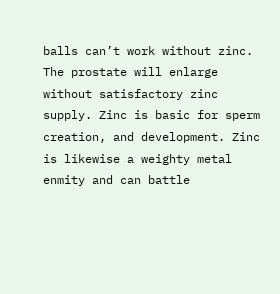balls can’t work without zinc. The prostate will enlarge without satisfactory zinc supply. Zinc is basic for sperm creation, and development. Zinc is likewise a weighty metal enmity and can battle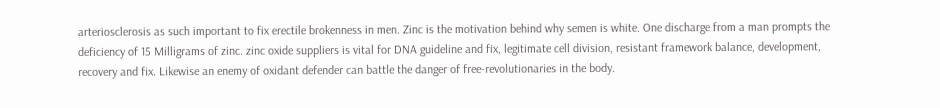arteriosclerosis as such important to fix erectile brokenness in men. Zinc is the motivation behind why semen is white. One discharge from a man prompts the deficiency of 15 Milligrams of zinc. zinc oxide suppliers is vital for DNA guideline and fix, legitimate cell division, resistant framework balance, development, recovery and fix. Likewise an enemy of oxidant defender can battle the danger of free-revolutionaries in the body.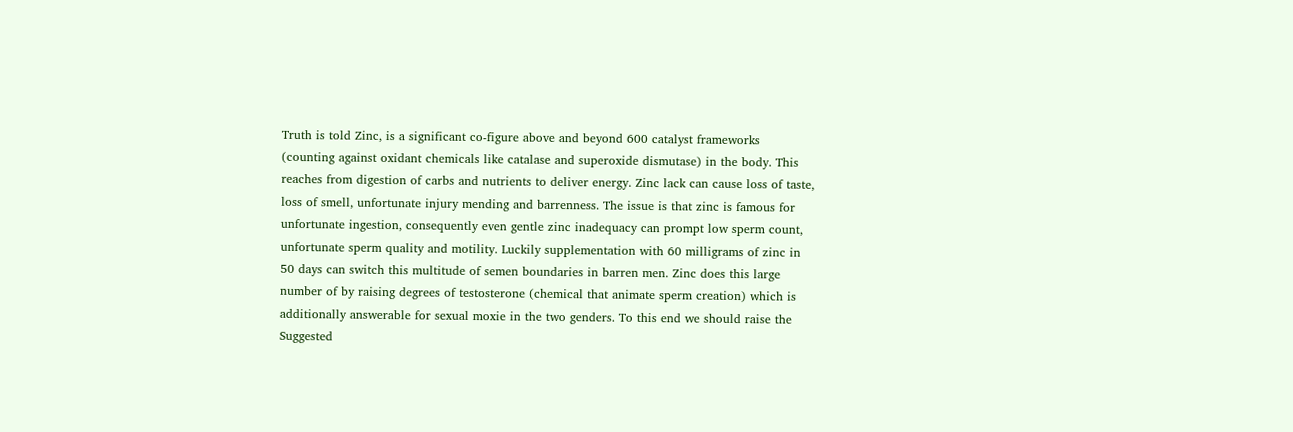Truth is told Zinc, is a significant co-figure above and beyond 600 catalyst frameworks (counting against oxidant chemicals like catalase and superoxide dismutase) in the body. This reaches from digestion of carbs and nutrients to deliver energy. Zinc lack can cause loss of taste, loss of smell, unfortunate injury mending and barrenness. The issue is that zinc is famous for unfortunate ingestion, consequently even gentle zinc inadequacy can prompt low sperm count, unfortunate sperm quality and motility. Luckily supplementation with 60 milligrams of zinc in 50 days can switch this multitude of semen boundaries in barren men. Zinc does this large number of by raising degrees of testosterone (chemical that animate sperm creation) which is additionally answerable for sexual moxie in the two genders. To this end we should raise the Suggested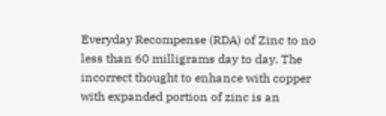Everyday Recompense (RDA) of Zinc to no less than 60 milligrams day to day. The incorrect thought to enhance with copper with expanded portion of zinc is an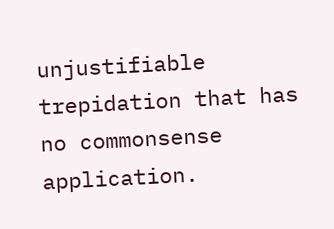unjustifiable trepidation that has no commonsense application.